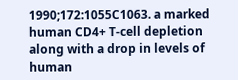1990;172:1055C1063. a marked human CD4+ T-cell depletion along with a drop in levels of human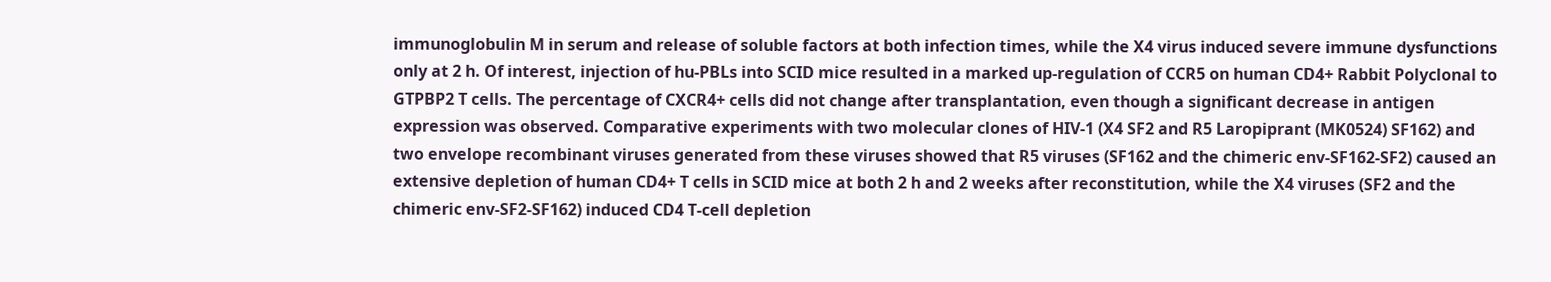immunoglobulin M in serum and release of soluble factors at both infection times, while the X4 virus induced severe immune dysfunctions only at 2 h. Of interest, injection of hu-PBLs into SCID mice resulted in a marked up-regulation of CCR5 on human CD4+ Rabbit Polyclonal to GTPBP2 T cells. The percentage of CXCR4+ cells did not change after transplantation, even though a significant decrease in antigen expression was observed. Comparative experiments with two molecular clones of HIV-1 (X4 SF2 and R5 Laropiprant (MK0524) SF162) and two envelope recombinant viruses generated from these viruses showed that R5 viruses (SF162 and the chimeric env-SF162-SF2) caused an extensive depletion of human CD4+ T cells in SCID mice at both 2 h and 2 weeks after reconstitution, while the X4 viruses (SF2 and the chimeric env-SF2-SF162) induced CD4 T-cell depletion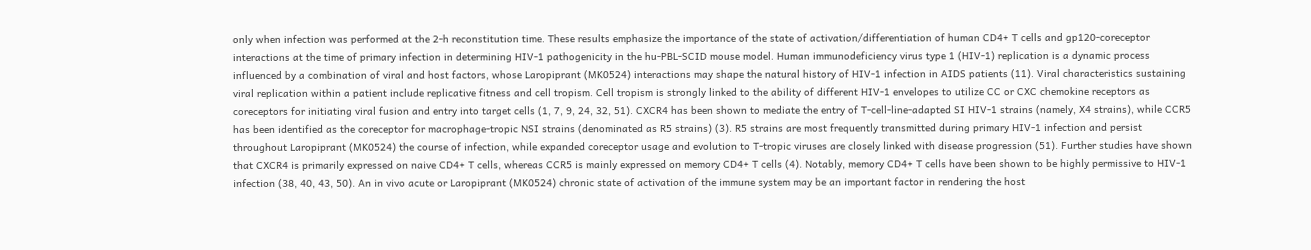only when infection was performed at the 2-h reconstitution time. These results emphasize the importance of the state of activation/differentiation of human CD4+ T cells and gp120-coreceptor interactions at the time of primary infection in determining HIV-1 pathogenicity in the hu-PBL-SCID mouse model. Human immunodeficiency virus type 1 (HIV-1) replication is a dynamic process influenced by a combination of viral and host factors, whose Laropiprant (MK0524) interactions may shape the natural history of HIV-1 infection in AIDS patients (11). Viral characteristics sustaining viral replication within a patient include replicative fitness and cell tropism. Cell tropism is strongly linked to the ability of different HIV-1 envelopes to utilize CC or CXC chemokine receptors as coreceptors for initiating viral fusion and entry into target cells (1, 7, 9, 24, 32, 51). CXCR4 has been shown to mediate the entry of T-cell-line-adapted SI HIV-1 strains (namely, X4 strains), while CCR5 has been identified as the coreceptor for macrophage-tropic NSI strains (denominated as R5 strains) (3). R5 strains are most frequently transmitted during primary HIV-1 infection and persist throughout Laropiprant (MK0524) the course of infection, while expanded coreceptor usage and evolution to T-tropic viruses are closely linked with disease progression (51). Further studies have shown that CXCR4 is primarily expressed on naive CD4+ T cells, whereas CCR5 is mainly expressed on memory CD4+ T cells (4). Notably, memory CD4+ T cells have been shown to be highly permissive to HIV-1 infection (38, 40, 43, 50). An in vivo acute or Laropiprant (MK0524) chronic state of activation of the immune system may be an important factor in rendering the host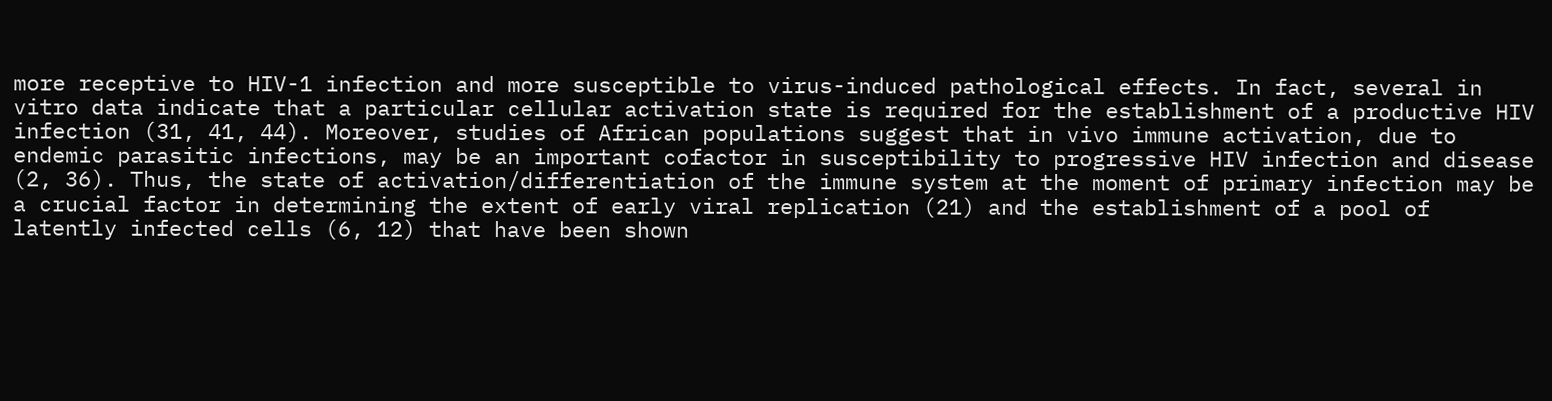more receptive to HIV-1 infection and more susceptible to virus-induced pathological effects. In fact, several in vitro data indicate that a particular cellular activation state is required for the establishment of a productive HIV infection (31, 41, 44). Moreover, studies of African populations suggest that in vivo immune activation, due to endemic parasitic infections, may be an important cofactor in susceptibility to progressive HIV infection and disease (2, 36). Thus, the state of activation/differentiation of the immune system at the moment of primary infection may be a crucial factor in determining the extent of early viral replication (21) and the establishment of a pool of latently infected cells (6, 12) that have been shown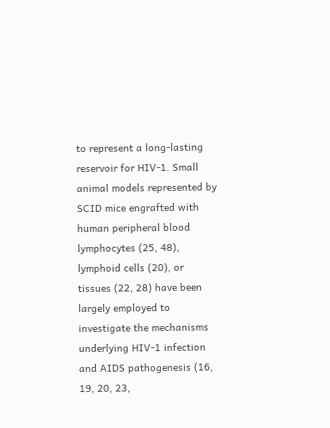to represent a long-lasting reservoir for HIV-1. Small animal models represented by SCID mice engrafted with human peripheral blood lymphocytes (25, 48), lymphoid cells (20), or tissues (22, 28) have been largely employed to investigate the mechanisms underlying HIV-1 infection and AIDS pathogenesis (16, 19, 20, 23,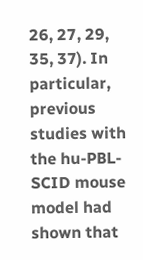26, 27, 29, 35, 37). In particular, previous studies with the hu-PBL-SCID mouse model had shown that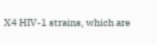X4 HIV-1 strains, which are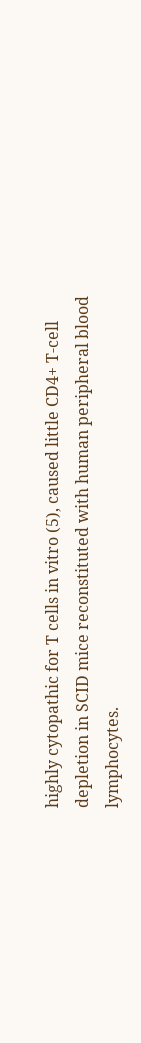highly cytopathic for T cells in vitro (5), caused little CD4+ T-cell depletion in SCID mice reconstituted with human peripheral blood lymphocytes.